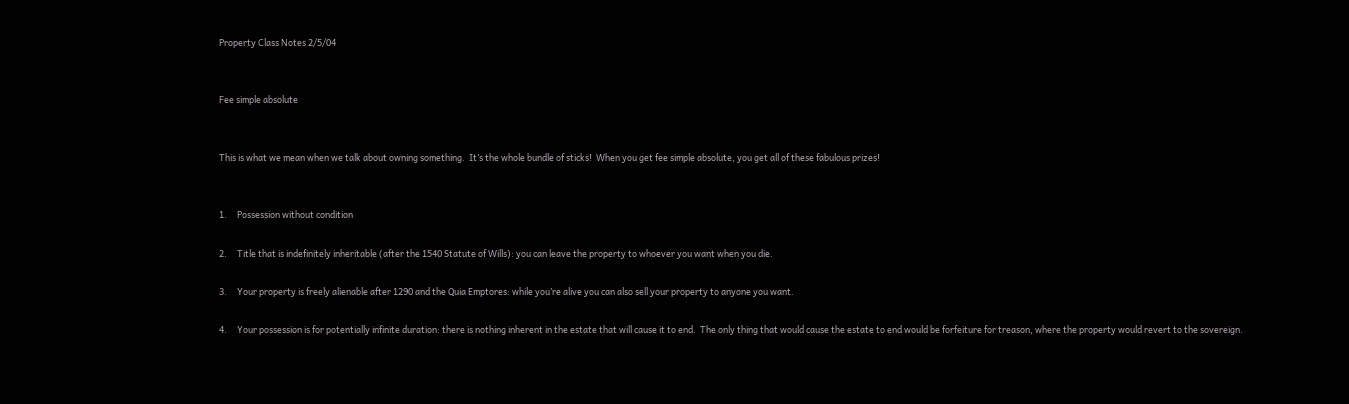Property Class Notes 2/5/04


Fee simple absolute


This is what we mean when we talk about owning something.  It’s the whole bundle of sticks!  When you get fee simple absolute, you get all of these fabulous prizes!


1.     Possession without condition

2.     Title that is indefinitely inheritable (after the 1540 Statute of Wills): you can leave the property to whoever you want when you die.

3.     Your property is freely alienable after 1290 and the Quia Emptores: while you’re alive you can also sell your property to anyone you want.

4.     Your possession is for potentially infinite duration: there is nothing inherent in the estate that will cause it to end.  The only thing that would cause the estate to end would be forfeiture for treason, where the property would revert to the sovereign.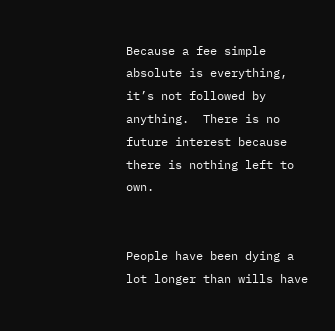Because a fee simple absolute is everything, it’s not followed by anything.  There is no future interest because there is nothing left to own.


People have been dying a lot longer than wills have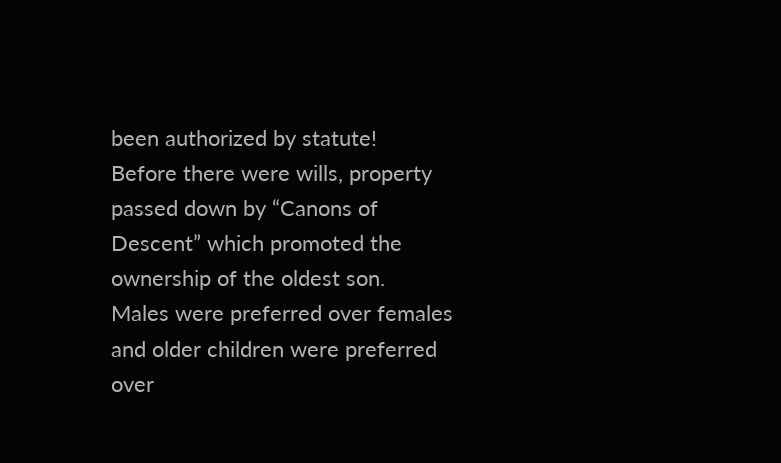been authorized by statute!  Before there were wills, property passed down by “Canons of Descent” which promoted the ownership of the oldest son.  Males were preferred over females and older children were preferred over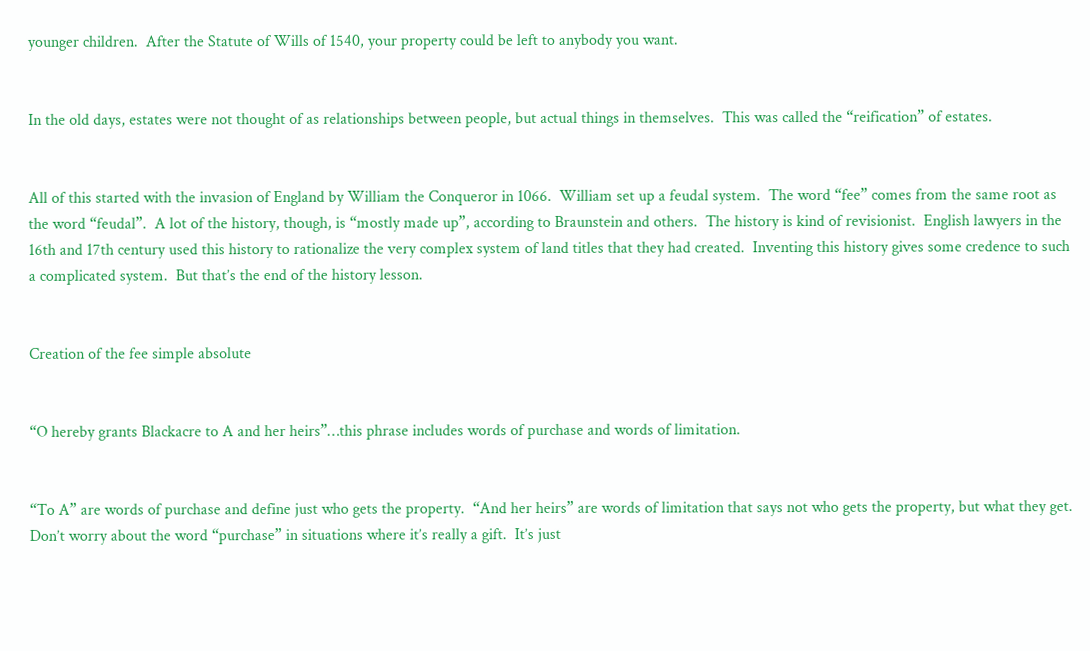younger children.  After the Statute of Wills of 1540, your property could be left to anybody you want.


In the old days, estates were not thought of as relationships between people, but actual things in themselves.  This was called the “reification” of estates.


All of this started with the invasion of England by William the Conqueror in 1066.  William set up a feudal system.  The word “fee” comes from the same root as the word “feudal”.  A lot of the history, though, is “mostly made up”, according to Braunstein and others.  The history is kind of revisionist.  English lawyers in the 16th and 17th century used this history to rationalize the very complex system of land titles that they had created.  Inventing this history gives some credence to such a complicated system.  But that’s the end of the history lesson.


Creation of the fee simple absolute


“O hereby grants Blackacre to A and her heirs”…this phrase includes words of purchase and words of limitation.


“To A” are words of purchase and define just who gets the property.  “And her heirs” are words of limitation that says not who gets the property, but what they get.  Don’t worry about the word “purchase” in situations where it’s really a gift.  It’s just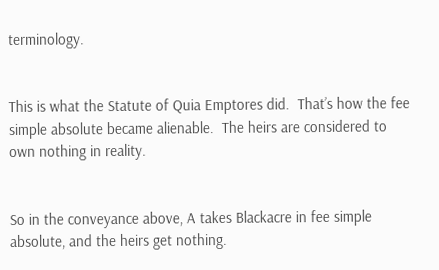terminology.


This is what the Statute of Quia Emptores did.  That’s how the fee simple absolute became alienable.  The heirs are considered to own nothing in reality.


So in the conveyance above, A takes Blackacre in fee simple absolute, and the heirs get nothing.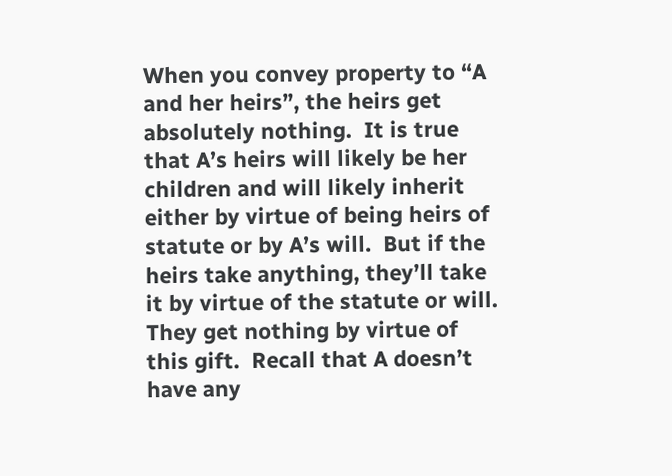When you convey property to “A and her heirs”, the heirs get absolutely nothing.  It is true that A’s heirs will likely be her children and will likely inherit either by virtue of being heirs of statute or by A’s will.  But if the heirs take anything, they’ll take it by virtue of the statute or will.  They get nothing by virtue of this gift.  Recall that A doesn’t have any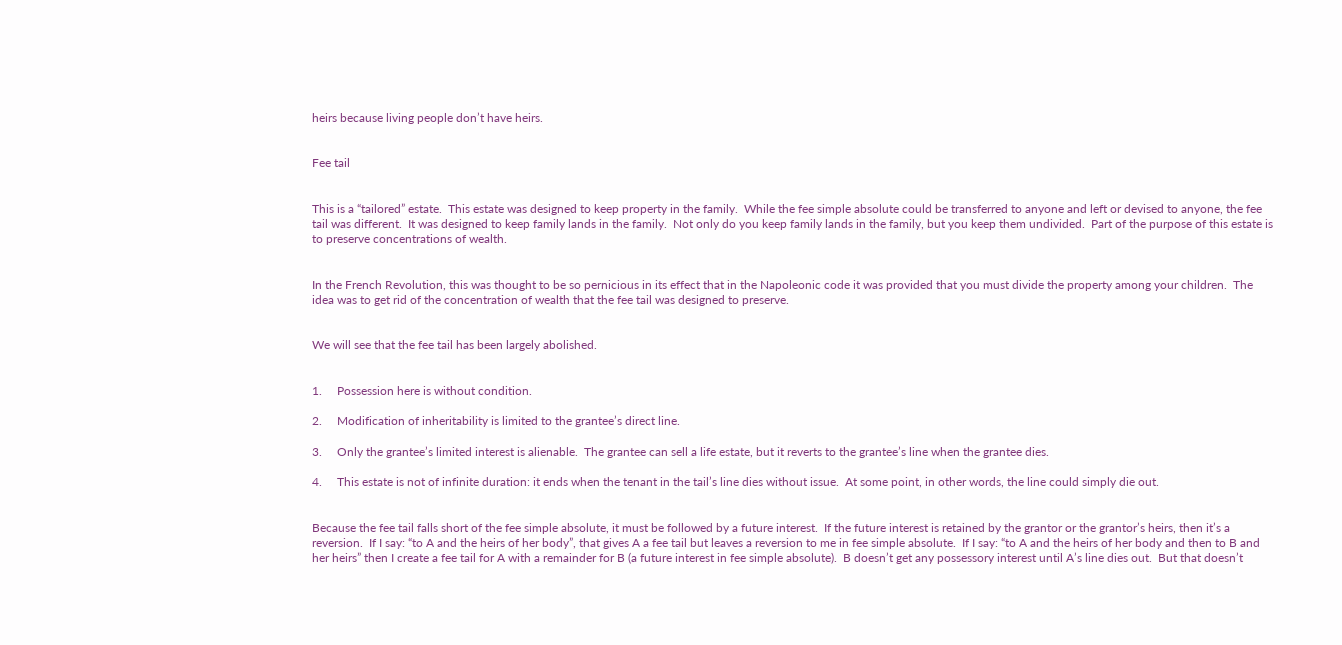heirs because living people don’t have heirs.


Fee tail


This is a “tailored” estate.  This estate was designed to keep property in the family.  While the fee simple absolute could be transferred to anyone and left or devised to anyone, the fee tail was different.  It was designed to keep family lands in the family.  Not only do you keep family lands in the family, but you keep them undivided.  Part of the purpose of this estate is to preserve concentrations of wealth.


In the French Revolution, this was thought to be so pernicious in its effect that in the Napoleonic code it was provided that you must divide the property among your children.  The idea was to get rid of the concentration of wealth that the fee tail was designed to preserve.


We will see that the fee tail has been largely abolished.


1.     Possession here is without condition.

2.     Modification of inheritability is limited to the grantee’s direct line.

3.     Only the grantee’s limited interest is alienable.  The grantee can sell a life estate, but it reverts to the grantee’s line when the grantee dies.

4.     This estate is not of infinite duration: it ends when the tenant in the tail’s line dies without issue.  At some point, in other words, the line could simply die out.


Because the fee tail falls short of the fee simple absolute, it must be followed by a future interest.  If the future interest is retained by the grantor or the grantor’s heirs, then it’s a reversion.  If I say: “to A and the heirs of her body”, that gives A a fee tail but leaves a reversion to me in fee simple absolute.  If I say: “to A and the heirs of her body and then to B and her heirs” then I create a fee tail for A with a remainder for B (a future interest in fee simple absolute).  B doesn’t get any possessory interest until A’s line dies out.  But that doesn’t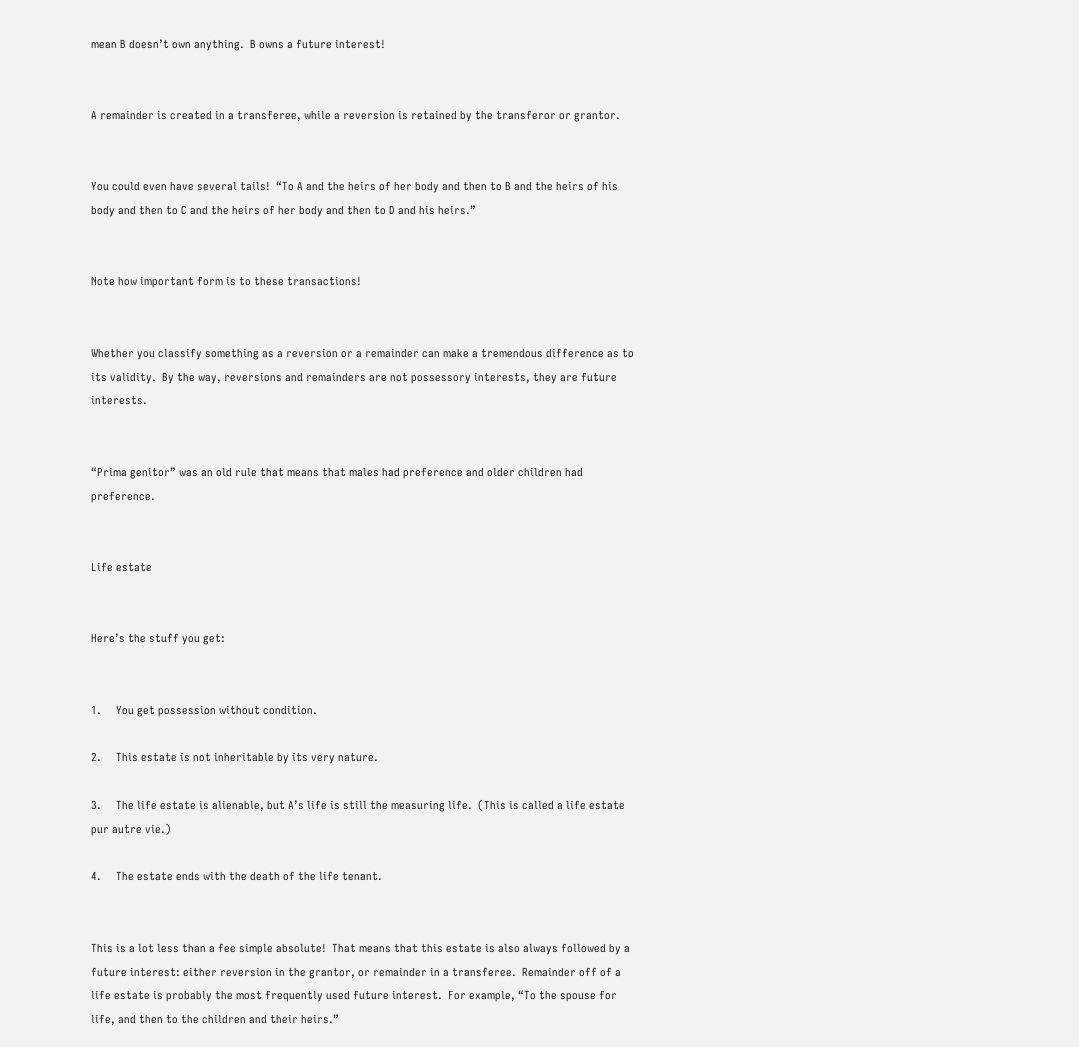mean B doesn’t own anything.  B owns a future interest!


A remainder is created in a transferee, while a reversion is retained by the transferor or grantor.


You could even have several tails!  “To A and the heirs of her body and then to B and the heirs of his body and then to C and the heirs of her body and then to D and his heirs.”


Note how important form is to these transactions!


Whether you classify something as a reversion or a remainder can make a tremendous difference as to its validity.  By the way, reversions and remainders are not possessory interests, they are future interests.


“Prima genitor” was an old rule that means that males had preference and older children had preference.


Life estate


Here’s the stuff you get:


1.     You get possession without condition.

2.     This estate is not inheritable by its very nature.

3.     The life estate is alienable, but A’s life is still the measuring life.  (This is called a life estate pur autre vie.)

4.     The estate ends with the death of the life tenant.


This is a lot less than a fee simple absolute!  That means that this estate is also always followed by a future interest: either reversion in the grantor, or remainder in a transferee.  Remainder off of a life estate is probably the most frequently used future interest.  For example, “To the spouse for life, and then to the children and their heirs.”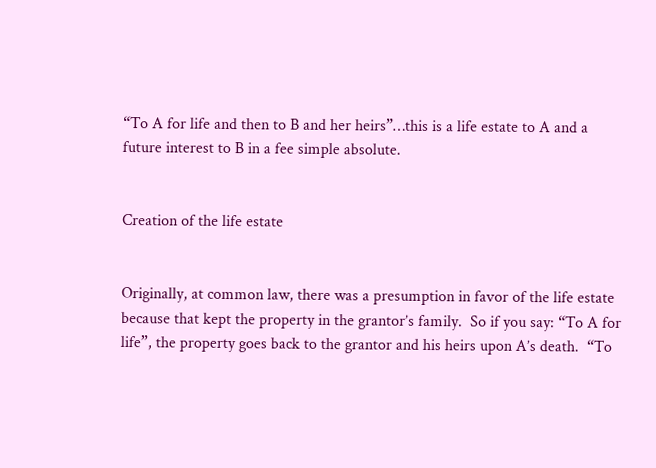“To A for life and then to B and her heirs”…this is a life estate to A and a future interest to B in a fee simple absolute.


Creation of the life estate


Originally, at common law, there was a presumption in favor of the life estate because that kept the property in the grantor’s family.  So if you say: “To A for life”, the property goes back to the grantor and his heirs upon A’s death.  “To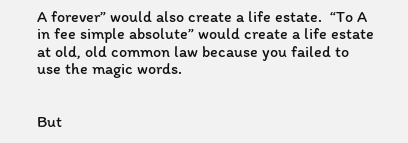A forever” would also create a life estate.  “To A in fee simple absolute” would create a life estate at old, old common law because you failed to use the magic words.


But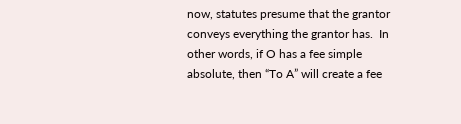now, statutes presume that the grantor conveys everything the grantor has.  In other words, if O has a fee simple absolute, then “To A” will create a fee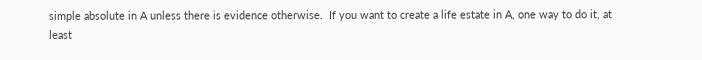simple absolute in A unless there is evidence otherwise.  If you want to create a life estate in A, one way to do it, at least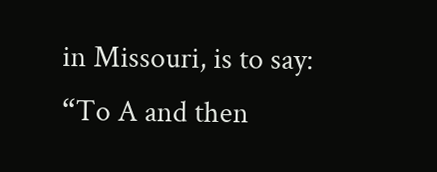in Missouri, is to say: “To A and then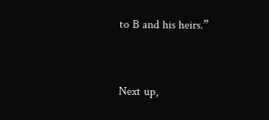to B and his heirs.”


Next up,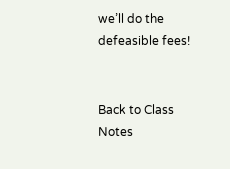we’ll do the defeasible fees!


Back to Class Notes